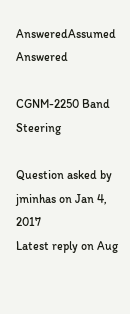AnsweredAssumed Answered

CGNM-2250 Band Steering

Question asked by jminhas on Jan 4, 2017
Latest reply on Aug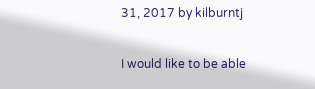31, 2017 by kilburntj

I would like to be able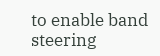to enable band steering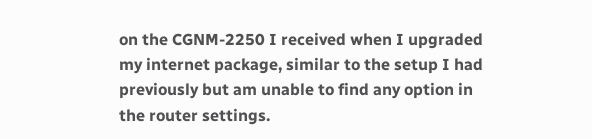on the CGNM-2250 I received when I upgraded my internet package, similar to the setup I had previously but am unable to find any option in the router settings.